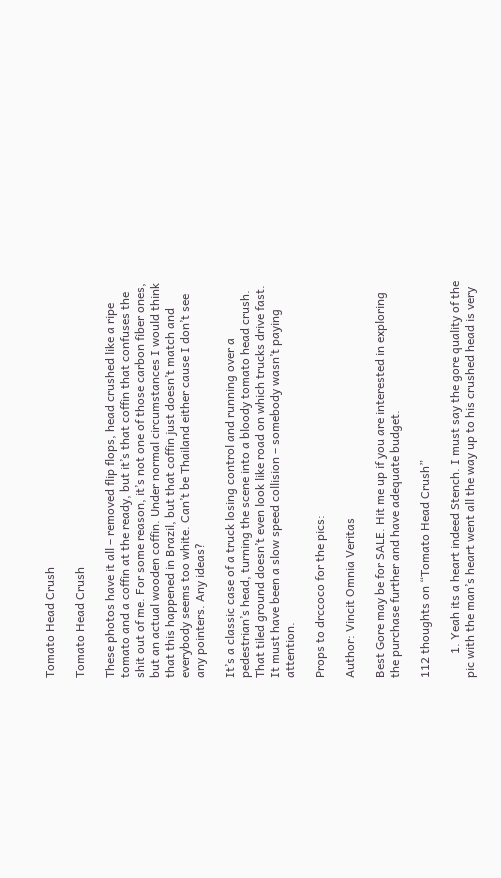Tomato Head Crush

Tomato Head Crush

These photos have it all – removed flip flops, head crushed like a ripe tomato and a coffin at the ready, but it’s that coffin that confuses the shit out of me. For some reason, it’s not one of those carbon fiber ones, but an actual wooden coffin. Under normal circumstances I would think that this happened in Brazil, but that coffin just doesn’t match and everybody seems too white. Can’t be Thailand either cause I don’t see any pointers. Any ideas?

It’s a classic case of a truck losing control and running over a pedestrian’s head, turning the scene into a bloody tomato head crush. That tiled ground doesn’t even look like road on which trucks drive fast. It must have been a slow speed collision – somebody wasn’t paying attention.

Props to drccoco for the pics:

Author: Vincit Omnia Veritas

Best Gore may be for SALE. Hit me up if you are interested in exploring the purchase further and have adequate budget.

112 thoughts on “Tomato Head Crush”

        1. Yeah its a heart indeed Stench. I must say the gore quality of the pic with the man’s heart went all the way up to his crushed head is very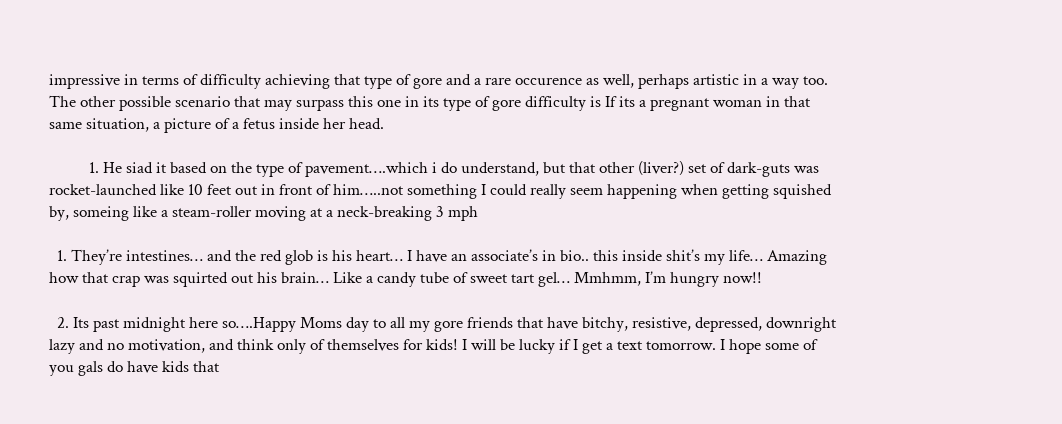impressive in terms of difficulty achieving that type of gore and a rare occurence as well, perhaps artistic in a way too. The other possible scenario that may surpass this one in its type of gore difficulty is If its a pregnant woman in that same situation, a picture of a fetus inside her head.

          1. He siad it based on the type of pavement….which i do understand, but that other (liver?) set of dark-guts was rocket-launched like 10 feet out in front of him…..not something I could really seem happening when getting squished by, someing like a steam-roller moving at a neck-breaking 3 mph

  1. They’re intestines… and the red glob is his heart… I have an associate’s in bio.. this inside shit’s my life… Amazing how that crap was squirted out his brain… Like a candy tube of sweet tart gel… Mmhmm, I’m hungry now!!

  2. Its past midnight here so….Happy Moms day to all my gore friends that have bitchy, resistive, depressed, downright lazy and no motivation, and think only of themselves for kids! I will be lucky if I get a text tomorrow. I hope some of you gals do have kids that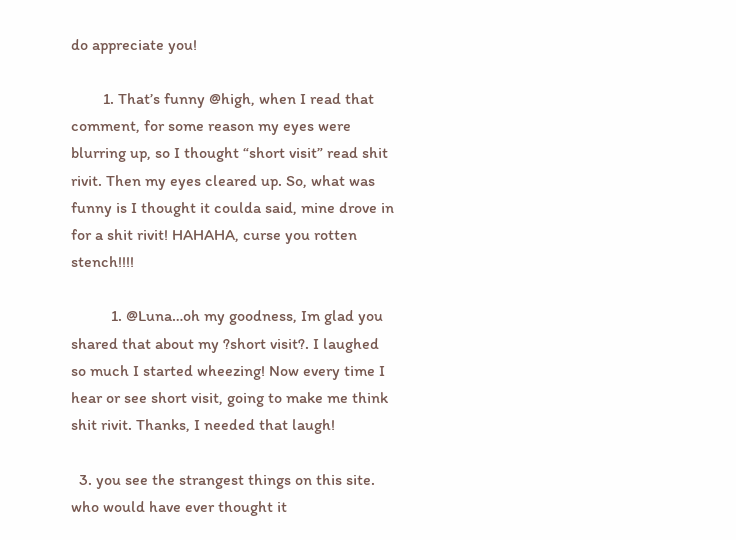do appreciate you!

        1. That’s funny @high, when I read that comment, for some reason my eyes were blurring up, so I thought “short visit” read shit rivit. Then my eyes cleared up. So, what was funny is I thought it coulda said, mine drove in for a shit rivit! HAHAHA, curse you rotten stench!!!!

          1. @Luna…oh my goodness, Im glad you shared that about my ?short visit?. I laughed so much I started wheezing! Now every time I hear or see short visit, going to make me think shit rivit. Thanks, I needed that laugh!

  3. you see the strangest things on this site. who would have ever thought it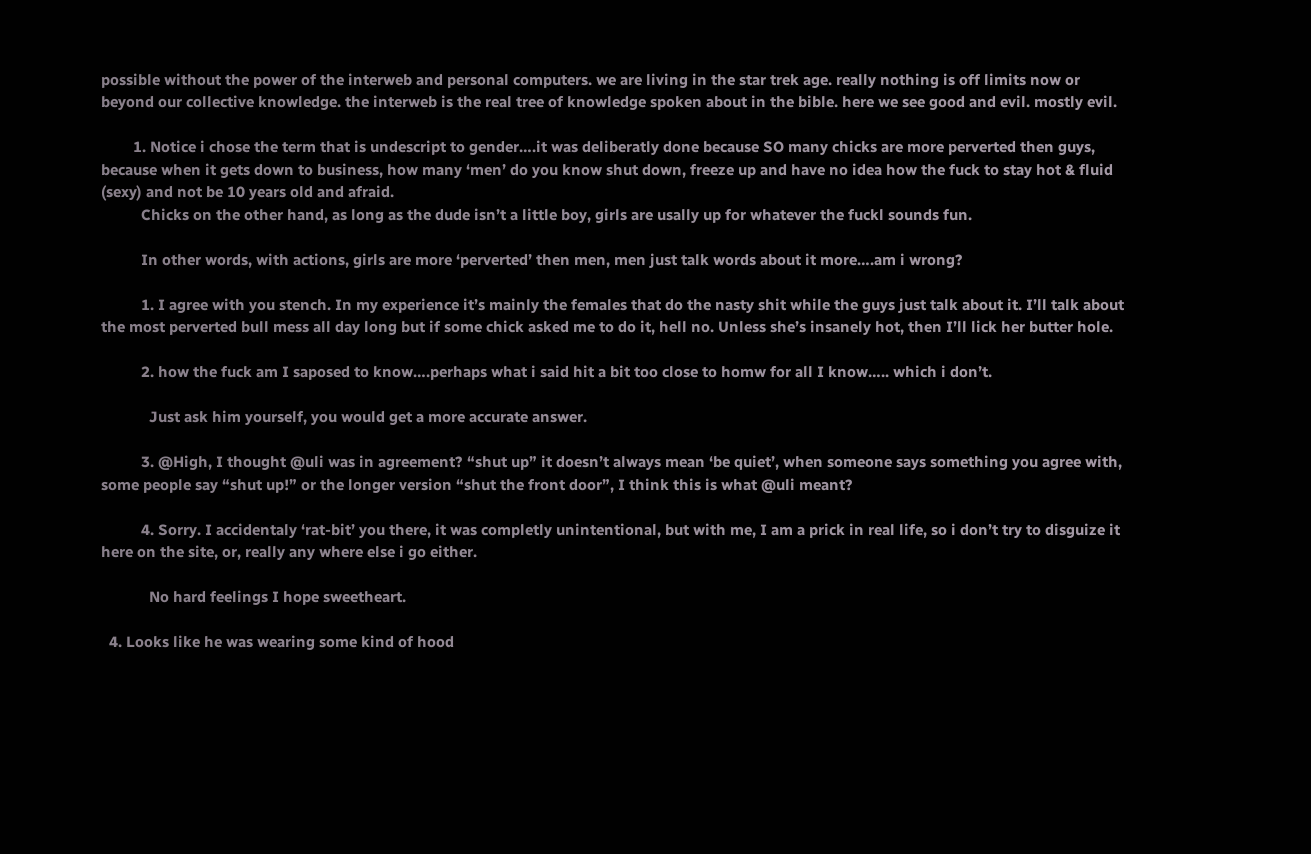possible without the power of the interweb and personal computers. we are living in the star trek age. really nothing is off limits now or beyond our collective knowledge. the interweb is the real tree of knowledge spoken about in the bible. here we see good and evil. mostly evil.

        1. Notice i chose the term that is undescript to gender….it was deliberatly done because SO many chicks are more perverted then guys, because when it gets down to business, how many ‘men’ do you know shut down, freeze up and have no idea how the fuck to stay hot & fluid (sexy) and not be 10 years old and afraid.
          Chicks on the other hand, as long as the dude isn’t a little boy, girls are usally up for whatever the fuckl sounds fun.

          In other words, with actions, girls are more ‘perverted’ then men, men just talk words about it more….am i wrong?

          1. I agree with you stench. In my experience it’s mainly the females that do the nasty shit while the guys just talk about it. I’ll talk about the most perverted bull mess all day long but if some chick asked me to do it, hell no. Unless she’s insanely hot, then I’ll lick her butter hole.

          2. how the fuck am I saposed to know….perhaps what i said hit a bit too close to homw for all I know….. which i don’t.

            Just ask him yourself, you would get a more accurate answer.

          3. @High, I thought @uli was in agreement? “shut up” it doesn’t always mean ‘be quiet’, when someone says something you agree with, some people say “shut up!” or the longer version “shut the front door”, I think this is what @uli meant?

          4. Sorry. I accidentaly ‘rat-bit’ you there, it was completly unintentional, but with me, I am a prick in real life, so i don’t try to disguize it here on the site, or, really any where else i go either.

            No hard feelings I hope sweetheart.

  4. Looks like he was wearing some kind of hood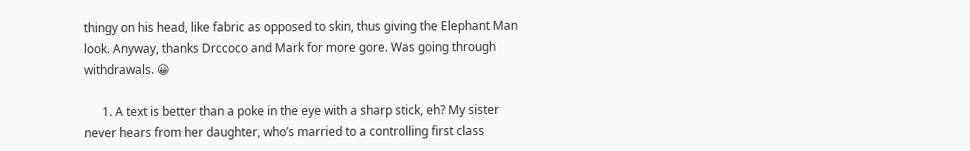thingy on his head, like fabric as opposed to skin, thus giving the Elephant Man look. Anyway, thanks Drccoco and Mark for more gore. Was going through withdrawals. 😀

      1. A text is better than a poke in the eye with a sharp stick, eh? My sister never hears from her daughter, who’s married to a controlling first class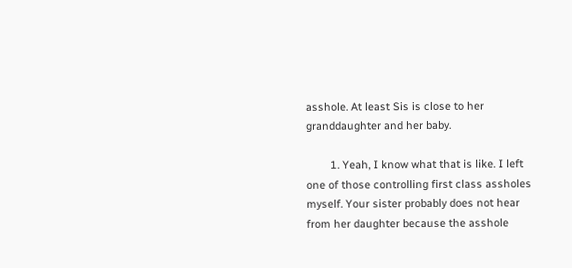asshole. At least Sis is close to her granddaughter and her baby.

        1. Yeah, I know what that is like. I left one of those controlling first class assholes myself. Your sister probably does not hear from her daughter because the asshole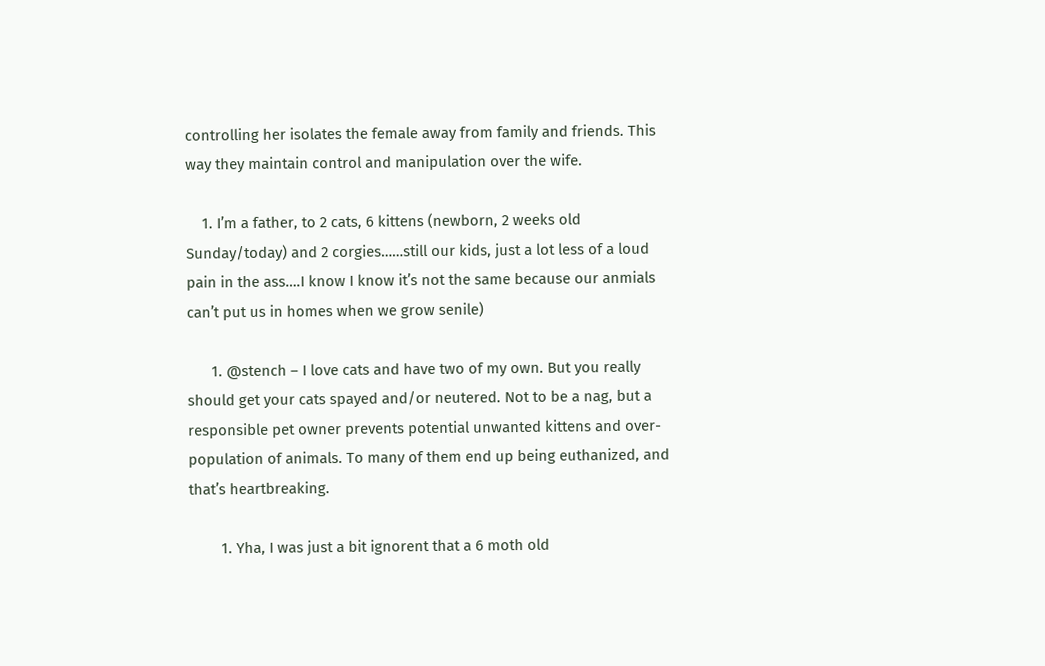controlling her isolates the female away from family and friends. This way they maintain control and manipulation over the wife.

    1. I’m a father, to 2 cats, 6 kittens (newborn, 2 weeks old Sunday/today) and 2 corgies……still our kids, just a lot less of a loud pain in the ass….I know I know it’s not the same because our anmials can’t put us in homes when we grow senile)

      1. @stench – I love cats and have two of my own. But you really should get your cats spayed and/or neutered. Not to be a nag, but a responsible pet owner prevents potential unwanted kittens and over-population of animals. To many of them end up being euthanized, and that’s heartbreaking.

        1. Yha, I was just a bit ignorent that a 6 moth old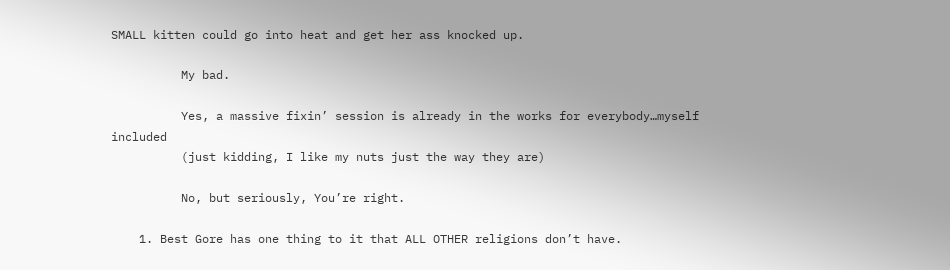SMALL kitten could go into heat and get her ass knocked up.

          My bad.

          Yes, a massive fixin’ session is already in the works for everybody…myself included
          (just kidding, I like my nuts just the way they are)

          No, but seriously, You’re right.

    1. Best Gore has one thing to it that ALL OTHER religions don’t have.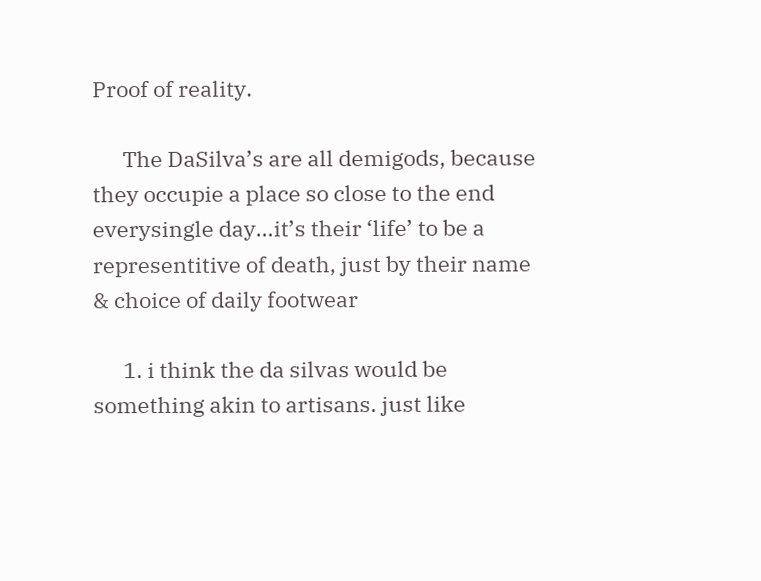Proof of reality.

      The DaSilva’s are all demigods, because they occupie a place so close to the end everysingle day…it’s their ‘life’ to be a representitive of death, just by their name & choice of daily footwear

      1. i think the da silvas would be something akin to artisans. just like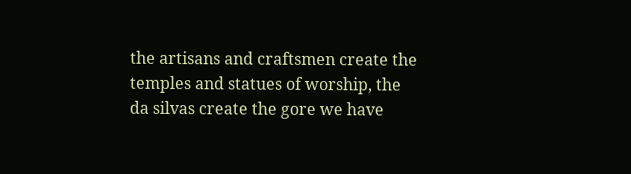the artisans and craftsmen create the temples and statues of worship, the da silvas create the gore we have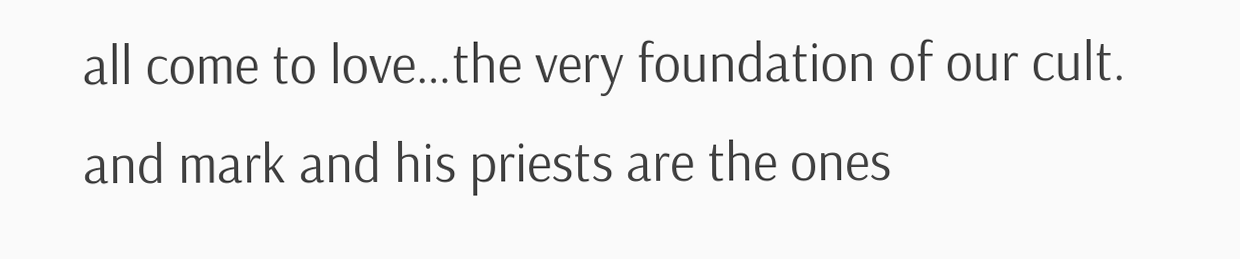all come to love…the very foundation of our cult. and mark and his priests are the ones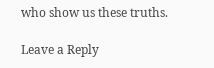who show us these truths.

Leave a Reply